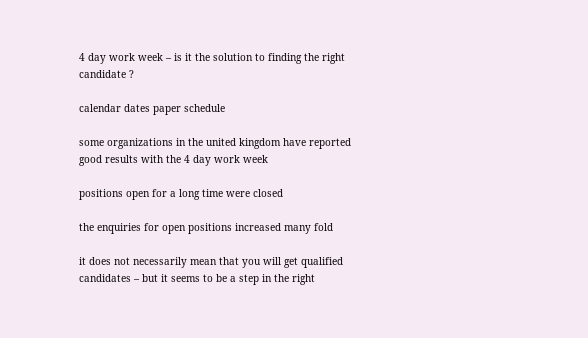4 day work week – is it the solution to finding the right candidate ?

calendar dates paper schedule

some organizations in the united kingdom have reported good results with the 4 day work week

positions open for a long time were closed

the enquiries for open positions increased many fold

it does not necessarily mean that you will get qualified candidates – but it seems to be a step in the right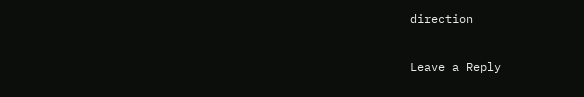direction

Leave a Reply